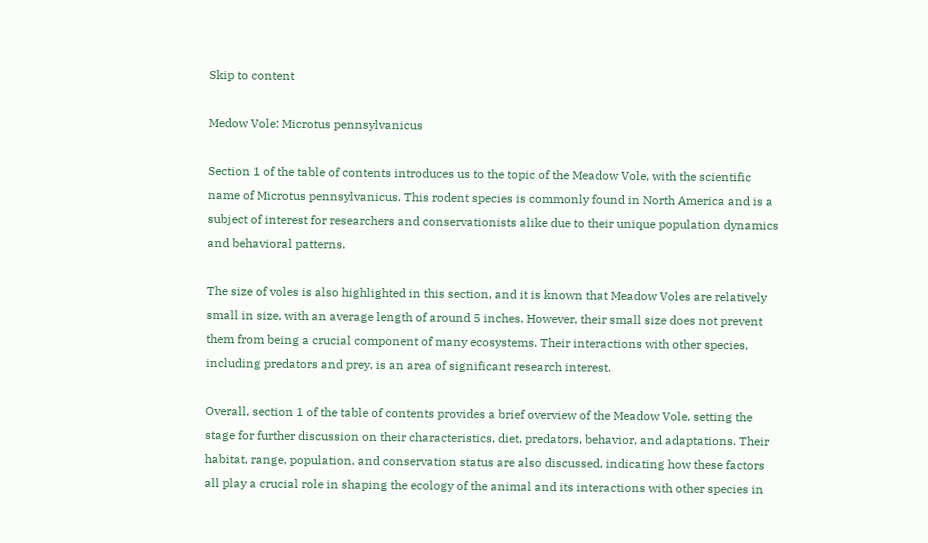Skip to content

Medow Vole: Microtus pennsylvanicus

Section 1 of the table of contents introduces us to the topic of the Meadow Vole, with the scientific name of Microtus pennsylvanicus. This rodent species is commonly found in North America and is a subject of interest for researchers and conservationists alike due to their unique population dynamics and behavioral patterns.

The size of voles is also highlighted in this section, and it is known that Meadow Voles are relatively small in size, with an average length of around 5 inches. However, their small size does not prevent them from being a crucial component of many ecosystems. Their interactions with other species, including predators and prey, is an area of significant research interest.

Overall, section 1 of the table of contents provides a brief overview of the Meadow Vole, setting the stage for further discussion on their characteristics, diet, predators, behavior, and adaptations. Their habitat, range, population, and conservation status are also discussed, indicating how these factors all play a crucial role in shaping the ecology of the animal and its interactions with other species in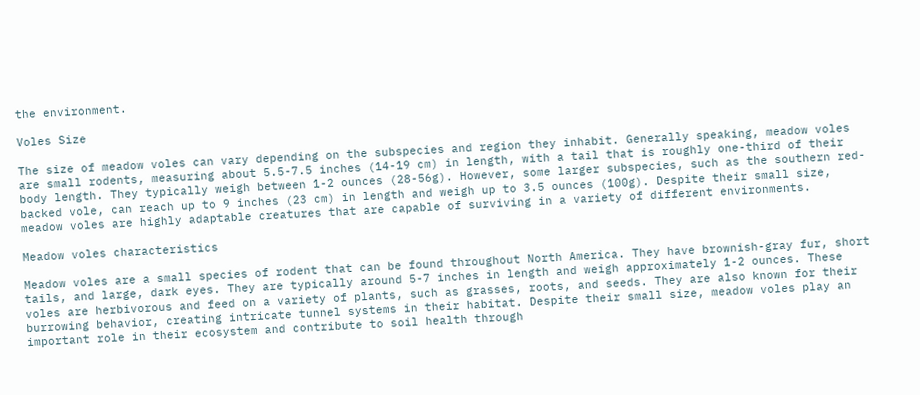the environment.

Voles Size

The size of meadow voles can vary depending on the subspecies and region they inhabit. Generally speaking, meadow voles are small rodents, measuring about 5.5-7.5 inches (14-19 cm) in length, with a tail that is roughly one-third of their body length. They typically weigh between 1-2 ounces (28-56g). However, some larger subspecies, such as the southern red-backed vole, can reach up to 9 inches (23 cm) in length and weigh up to 3.5 ounces (100g). Despite their small size, meadow voles are highly adaptable creatures that are capable of surviving in a variety of different environments.

Meadow voles characteristics

Meadow voles are a small species of rodent that can be found throughout North America. They have brownish-gray fur, short tails, and large, dark eyes. They are typically around 5-7 inches in length and weigh approximately 1-2 ounces. These voles are herbivorous and feed on a variety of plants, such as grasses, roots, and seeds. They are also known for their burrowing behavior, creating intricate tunnel systems in their habitat. Despite their small size, meadow voles play an important role in their ecosystem and contribute to soil health through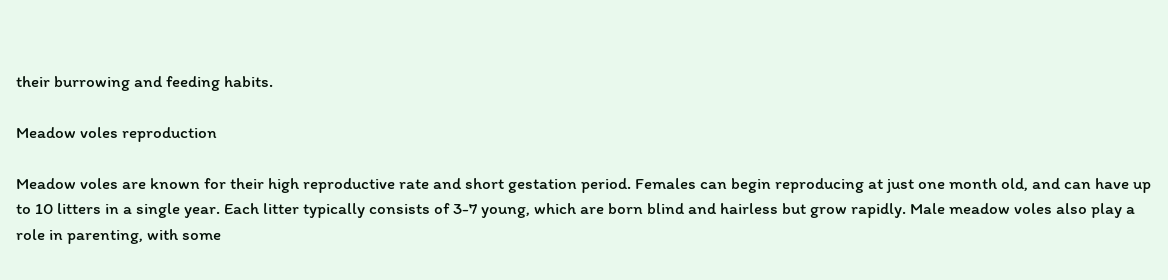their burrowing and feeding habits.

Meadow voles reproduction

Meadow voles are known for their high reproductive rate and short gestation period. Females can begin reproducing at just one month old, and can have up to 10 litters in a single year. Each litter typically consists of 3-7 young, which are born blind and hairless but grow rapidly. Male meadow voles also play a role in parenting, with some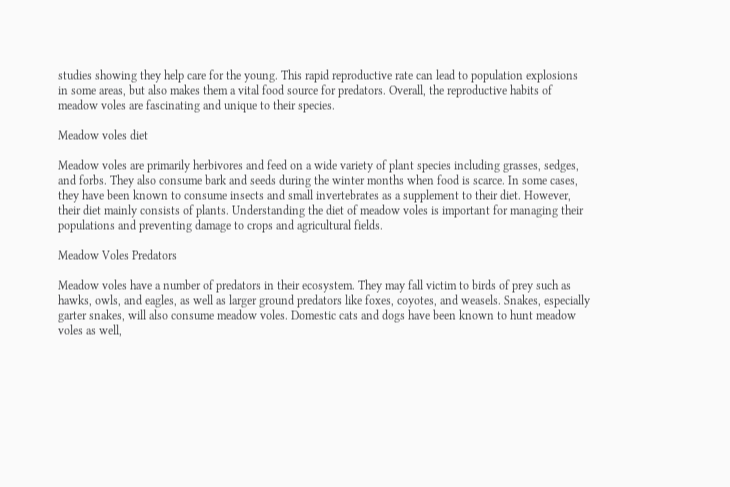studies showing they help care for the young. This rapid reproductive rate can lead to population explosions in some areas, but also makes them a vital food source for predators. Overall, the reproductive habits of meadow voles are fascinating and unique to their species.

Meadow voles diet

Meadow voles are primarily herbivores and feed on a wide variety of plant species including grasses, sedges, and forbs. They also consume bark and seeds during the winter months when food is scarce. In some cases, they have been known to consume insects and small invertebrates as a supplement to their diet. However, their diet mainly consists of plants. Understanding the diet of meadow voles is important for managing their populations and preventing damage to crops and agricultural fields.

Meadow Voles Predators

Meadow voles have a number of predators in their ecosystem. They may fall victim to birds of prey such as hawks, owls, and eagles, as well as larger ground predators like foxes, coyotes, and weasels. Snakes, especially garter snakes, will also consume meadow voles. Domestic cats and dogs have been known to hunt meadow voles as well,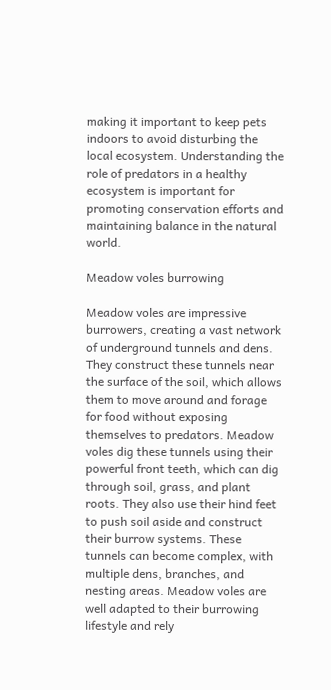making it important to keep pets indoors to avoid disturbing the local ecosystem. Understanding the role of predators in a healthy ecosystem is important for promoting conservation efforts and maintaining balance in the natural world.

Meadow voles burrowing

Meadow voles are impressive burrowers, creating a vast network of underground tunnels and dens. They construct these tunnels near the surface of the soil, which allows them to move around and forage for food without exposing themselves to predators. Meadow voles dig these tunnels using their powerful front teeth, which can dig through soil, grass, and plant roots. They also use their hind feet to push soil aside and construct their burrow systems. These tunnels can become complex, with multiple dens, branches, and nesting areas. Meadow voles are well adapted to their burrowing lifestyle and rely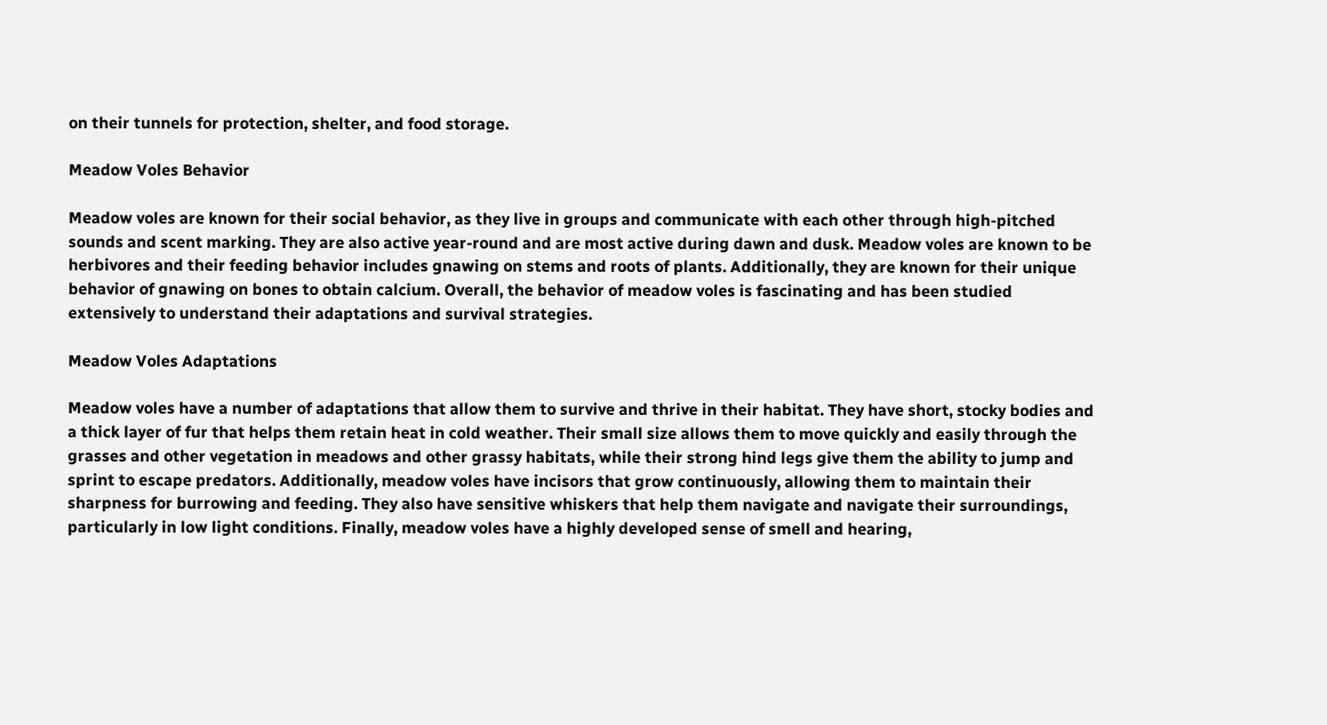on their tunnels for protection, shelter, and food storage.

Meadow Voles Behavior

Meadow voles are known for their social behavior, as they live in groups and communicate with each other through high-pitched sounds and scent marking. They are also active year-round and are most active during dawn and dusk. Meadow voles are known to be herbivores and their feeding behavior includes gnawing on stems and roots of plants. Additionally, they are known for their unique behavior of gnawing on bones to obtain calcium. Overall, the behavior of meadow voles is fascinating and has been studied extensively to understand their adaptations and survival strategies.

Meadow Voles Adaptations

Meadow voles have a number of adaptations that allow them to survive and thrive in their habitat. They have short, stocky bodies and a thick layer of fur that helps them retain heat in cold weather. Their small size allows them to move quickly and easily through the grasses and other vegetation in meadows and other grassy habitats, while their strong hind legs give them the ability to jump and sprint to escape predators. Additionally, meadow voles have incisors that grow continuously, allowing them to maintain their sharpness for burrowing and feeding. They also have sensitive whiskers that help them navigate and navigate their surroundings, particularly in low light conditions. Finally, meadow voles have a highly developed sense of smell and hearing,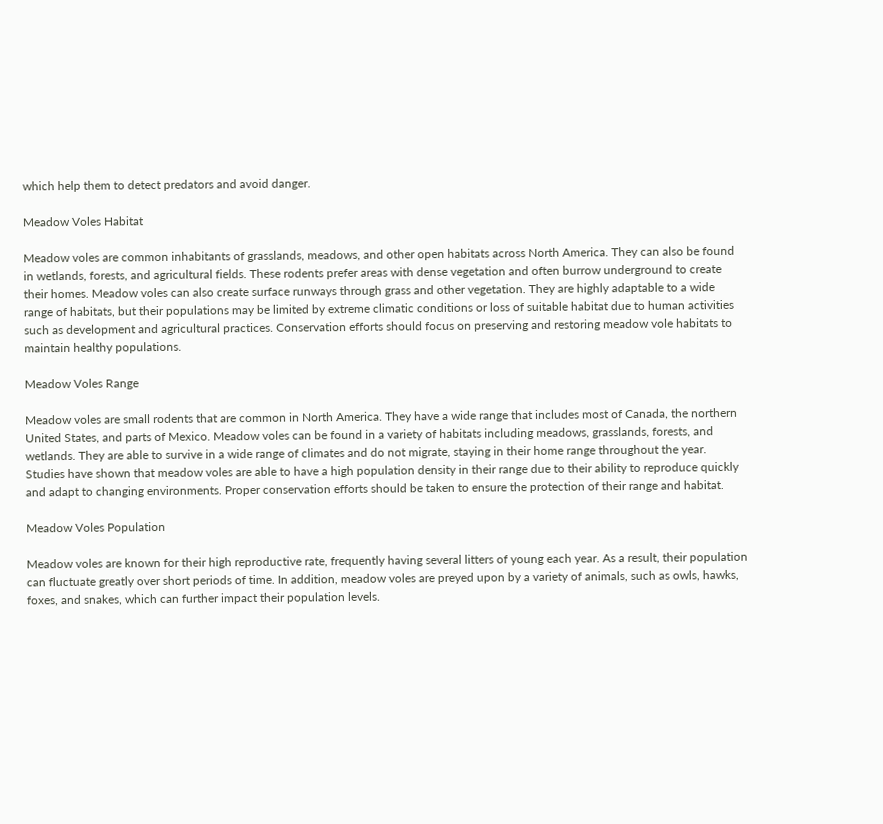which help them to detect predators and avoid danger.

Meadow Voles Habitat

Meadow voles are common inhabitants of grasslands, meadows, and other open habitats across North America. They can also be found in wetlands, forests, and agricultural fields. These rodents prefer areas with dense vegetation and often burrow underground to create their homes. Meadow voles can also create surface runways through grass and other vegetation. They are highly adaptable to a wide range of habitats, but their populations may be limited by extreme climatic conditions or loss of suitable habitat due to human activities such as development and agricultural practices. Conservation efforts should focus on preserving and restoring meadow vole habitats to maintain healthy populations.

Meadow Voles Range

Meadow voles are small rodents that are common in North America. They have a wide range that includes most of Canada, the northern United States, and parts of Mexico. Meadow voles can be found in a variety of habitats including meadows, grasslands, forests, and wetlands. They are able to survive in a wide range of climates and do not migrate, staying in their home range throughout the year. Studies have shown that meadow voles are able to have a high population density in their range due to their ability to reproduce quickly and adapt to changing environments. Proper conservation efforts should be taken to ensure the protection of their range and habitat.

Meadow Voles Population

Meadow voles are known for their high reproductive rate, frequently having several litters of young each year. As a result, their population can fluctuate greatly over short periods of time. In addition, meadow voles are preyed upon by a variety of animals, such as owls, hawks, foxes, and snakes, which can further impact their population levels.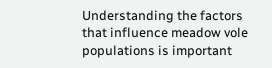Understanding the factors that influence meadow vole populations is important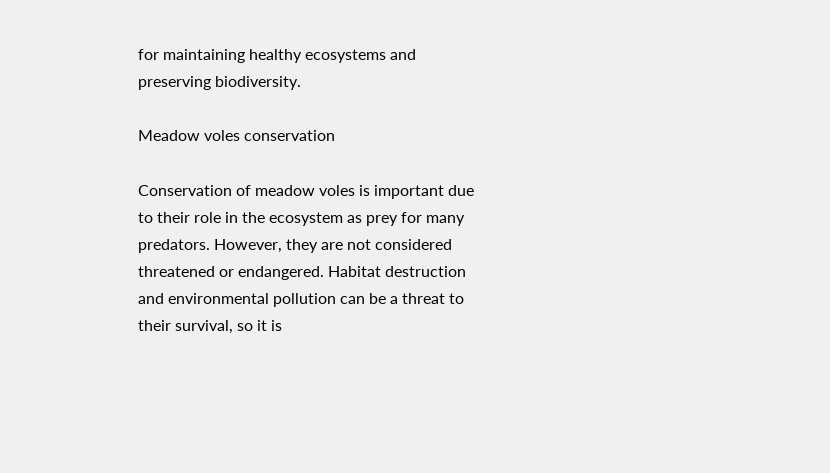for maintaining healthy ecosystems and preserving biodiversity.

Meadow voles conservation

Conservation of meadow voles is important due to their role in the ecosystem as prey for many predators. However, they are not considered threatened or endangered. Habitat destruction and environmental pollution can be a threat to their survival, so it is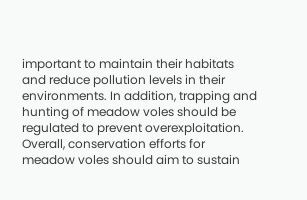important to maintain their habitats and reduce pollution levels in their environments. In addition, trapping and hunting of meadow voles should be regulated to prevent overexploitation. Overall, conservation efforts for meadow voles should aim to sustain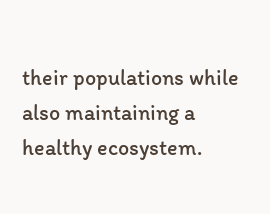their populations while also maintaining a healthy ecosystem.